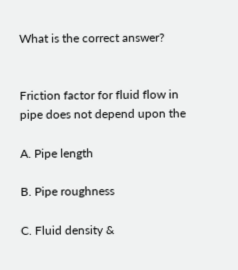What is the correct answer?


Friction factor for fluid flow in pipe does not depend upon the

A. Pipe length

B. Pipe roughness

C. Fluid density &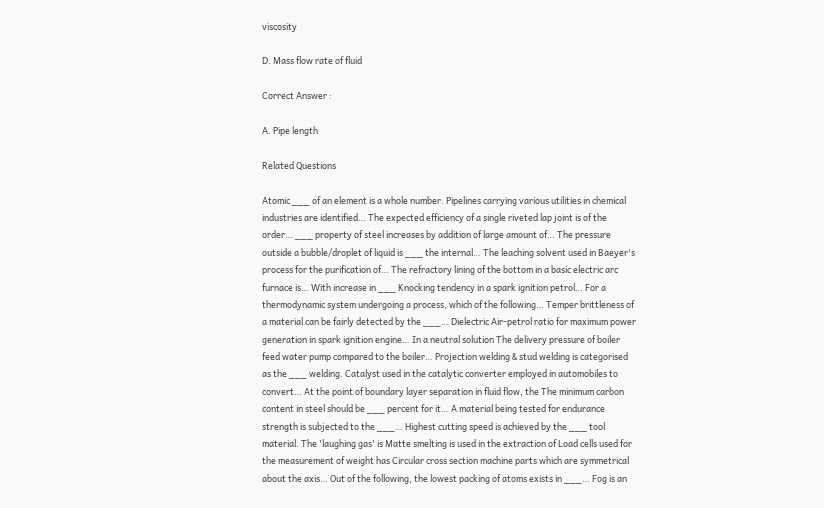viscosity

D. Mass flow rate of fluid

Correct Answer :

A. Pipe length

Related Questions

Atomic ___ of an element is a whole number. Pipelines carrying various utilities in chemical industries are identified… The expected efficiency of a single riveted lap joint is of the order… ___ property of steel increases by addition of large amount of… The pressure outside a bubble/droplet of liquid is ___ the internal… The leaching solvent used in Baeyer's process for the purification of… The refractory lining of the bottom in a basic electric arc furnace is… With increase in ___ Knocking tendency in a spark ignition petrol… For a thermodynamic system undergoing a process, which of the following… Temper brittleness of a material can be fairly detected by the ___… Dielectric Air-petrol ratio for maximum power generation in spark ignition engine… In a neutral solution The delivery pressure of boiler feed water pump compared to the boiler… Projection welding & stud welding is categorised as the ___ welding. Catalyst used in the catalytic converter employed in automobiles to convert… At the point of boundary layer separation in fluid flow, the The minimum carbon content in steel should be ___ percent for it… A material being tested for endurance strength is subjected to the ___… Highest cutting speed is achieved by the ___ tool material. The 'laughing gas' is Matte smelting is used in the extraction of Load cells used for the measurement of weight has Circular cross section machine parts which are symmetrical about the axis… Out of the following, the lowest packing of atoms exists in ___… Fog is an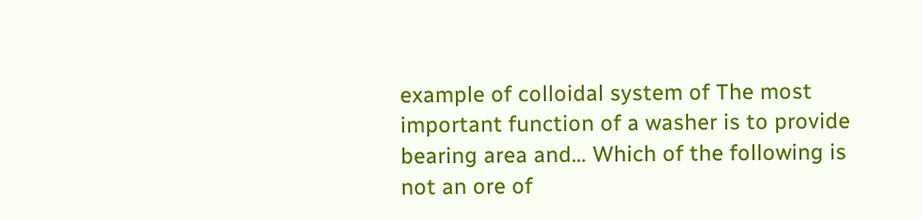example of colloidal system of The most important function of a washer is to provide bearing area and… Which of the following is not an ore of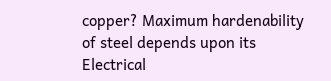copper? Maximum hardenability of steel depends upon its Electrical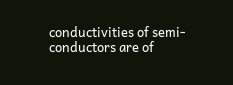conductivities of semi-conductors are of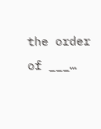the order of ___…